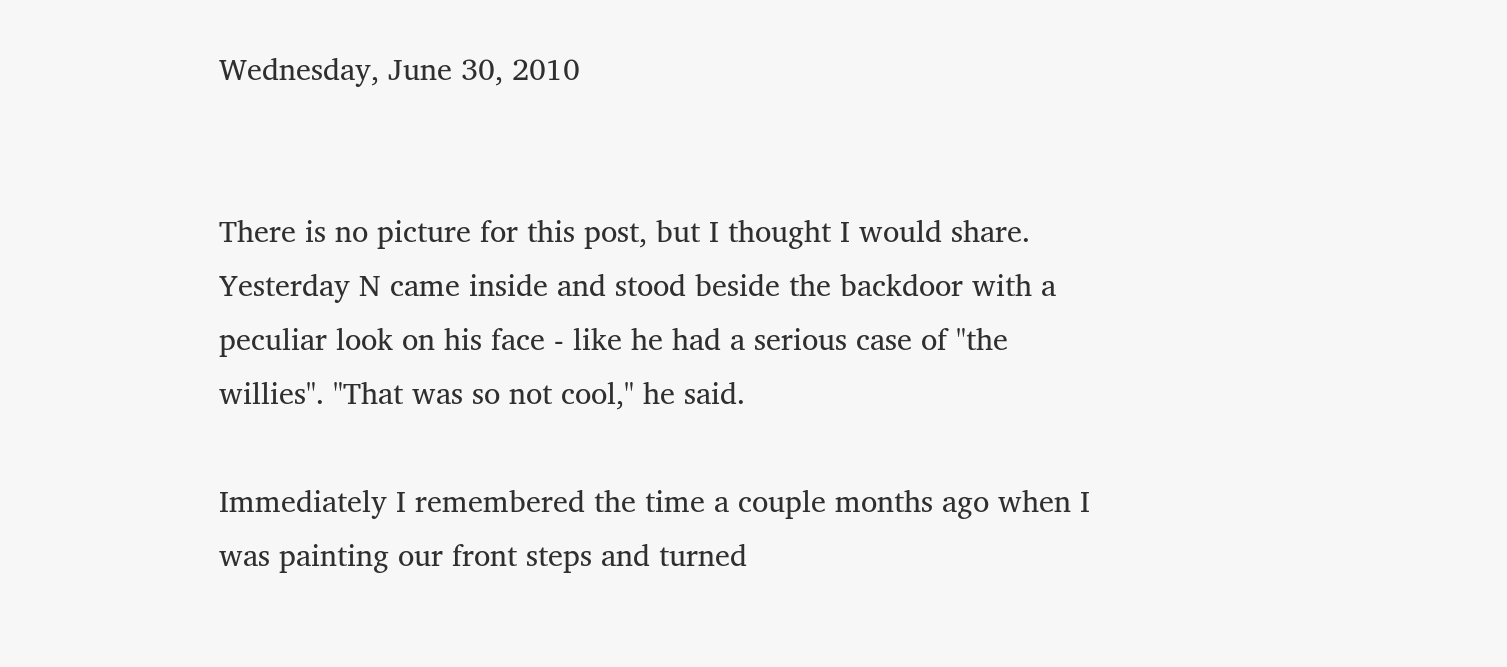Wednesday, June 30, 2010


There is no picture for this post, but I thought I would share. Yesterday N came inside and stood beside the backdoor with a peculiar look on his face - like he had a serious case of "the willies". "That was so not cool," he said.

Immediately I remembered the time a couple months ago when I was painting our front steps and turned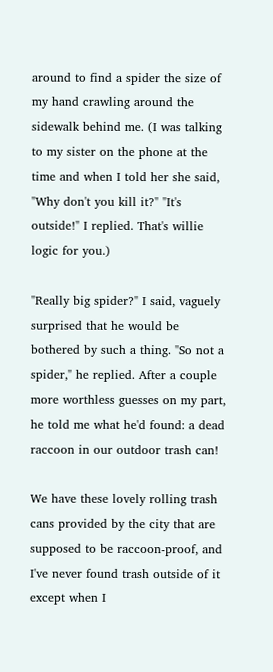around to find a spider the size of my hand crawling around the sidewalk behind me. (I was talking to my sister on the phone at the time and when I told her she said, "Why don't you kill it?" "It's outside!" I replied. That's willie logic for you.)

"Really big spider?" I said, vaguely surprised that he would be bothered by such a thing. "So not a spider," he replied. After a couple more worthless guesses on my part, he told me what he'd found: a dead raccoon in our outdoor trash can!

We have these lovely rolling trash cans provided by the city that are supposed to be raccoon-proof, and I've never found trash outside of it except when I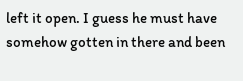left it open. I guess he must have somehow gotten in there and been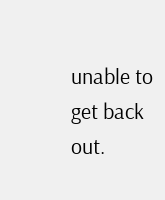unable to get back out.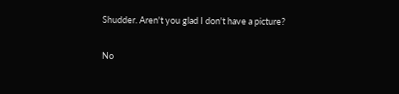Shudder. Aren't you glad I don't have a picture?

No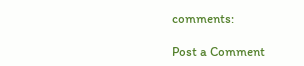comments:

Post a Comment